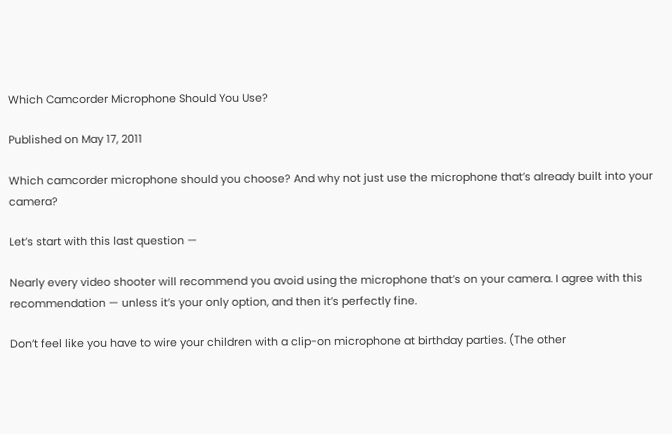Which Camcorder Microphone Should You Use?

Published on May 17, 2011

Which camcorder microphone should you choose? And why not just use the microphone that’s already built into your camera?

Let’s start with this last question —

Nearly every video shooter will recommend you avoid using the microphone that’s on your camera. I agree with this recommendation — unless it’s your only option, and then it’s perfectly fine.

Don’t feel like you have to wire your children with a clip-on microphone at birthday parties. (The other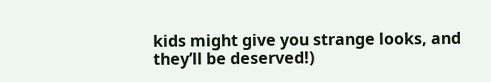kids might give you strange looks, and they’ll be deserved!)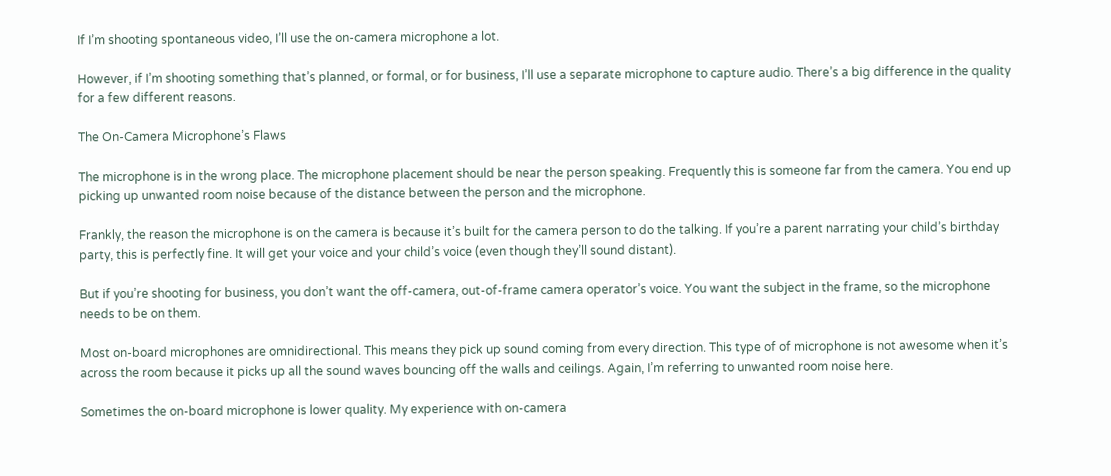If I’m shooting spontaneous video, I’ll use the on-camera microphone a lot.

However, if I’m shooting something that’s planned, or formal, or for business, I’ll use a separate microphone to capture audio. There’s a big difference in the quality for a few different reasons.

The On-Camera Microphone’s Flaws

The microphone is in the wrong place. The microphone placement should be near the person speaking. Frequently this is someone far from the camera. You end up picking up unwanted room noise because of the distance between the person and the microphone.

Frankly, the reason the microphone is on the camera is because it’s built for the camera person to do the talking. If you’re a parent narrating your child’s birthday party, this is perfectly fine. It will get your voice and your child’s voice (even though they’ll sound distant).

But if you’re shooting for business, you don’t want the off-camera, out-of-frame camera operator’s voice. You want the subject in the frame, so the microphone needs to be on them.

Most on-board microphones are omnidirectional. This means they pick up sound coming from every direction. This type of of microphone is not awesome when it’s across the room because it picks up all the sound waves bouncing off the walls and ceilings. Again, I’m referring to unwanted room noise here.

Sometimes the on-board microphone is lower quality. My experience with on-camera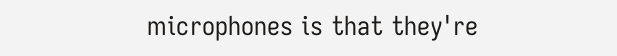microphones is that they're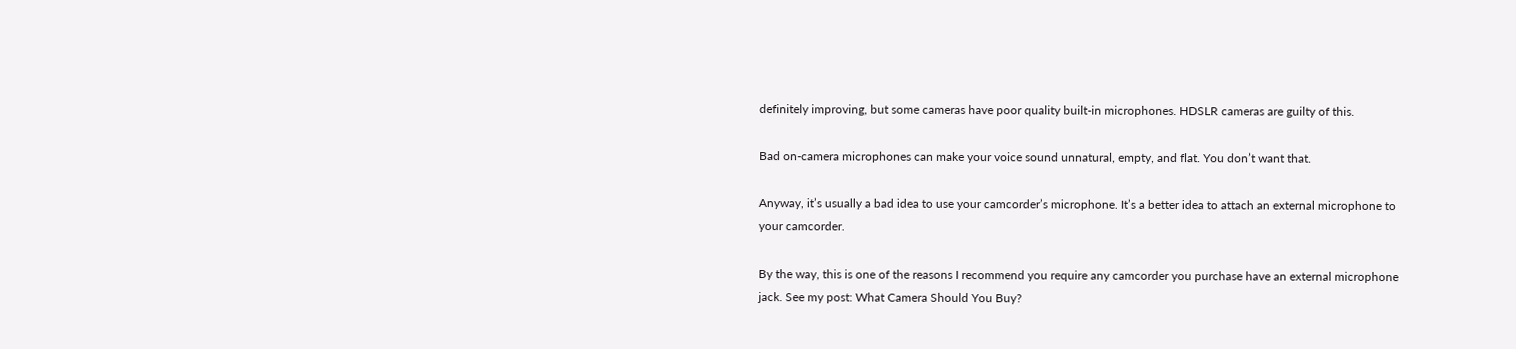definitely improving, but some cameras have poor quality built-in microphones. HDSLR cameras are guilty of this.

Bad on-camera microphones can make your voice sound unnatural, empty, and flat. You don’t want that.

Anyway, it’s usually a bad idea to use your camcorder’s microphone. It’s a better idea to attach an external microphone to your camcorder.

By the way, this is one of the reasons I recommend you require any camcorder you purchase have an external microphone jack. See my post: What Camera Should You Buy?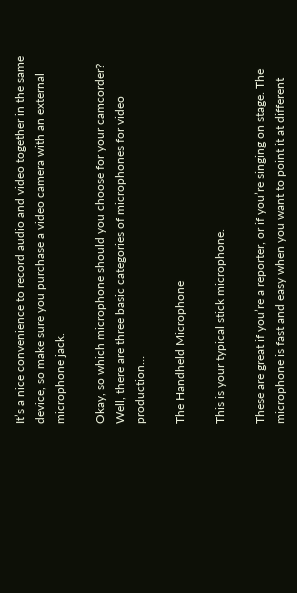It’s a nice convenience to record audio and video together in the same device, so make sure you purchase a video camera with an external microphone jack.

Okay, so which microphone should you choose for your camcorder? Well, there are three basic categories of microphones for video production…

The Handheld Microphone

This is your typical stick microphone.

These are great if you’re a reporter, or if you’re singing on stage. The microphone is fast and easy when you want to point it at different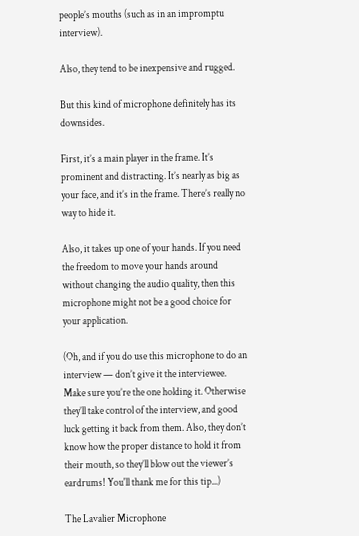people’s mouths (such as in an impromptu interview).

Also, they tend to be inexpensive and rugged.

But this kind of microphone definitely has its downsides.

First, it’s a main player in the frame. It’s prominent and distracting. It’s nearly as big as your face, and it’s in the frame. There’s really no way to hide it.

Also, it takes up one of your hands. If you need the freedom to move your hands around without changing the audio quality, then this microphone might not be a good choice for your application.

(Oh, and if you do use this microphone to do an interview — don’t give it the interviewee. Make sure you’re the one holding it. Otherwise they’ll take control of the interview, and good luck getting it back from them. Also, they don’t know how the proper distance to hold it from their mouth, so they’ll blow out the viewer’s eardrums! You'll thank me for this tip...)

The Lavalier Microphone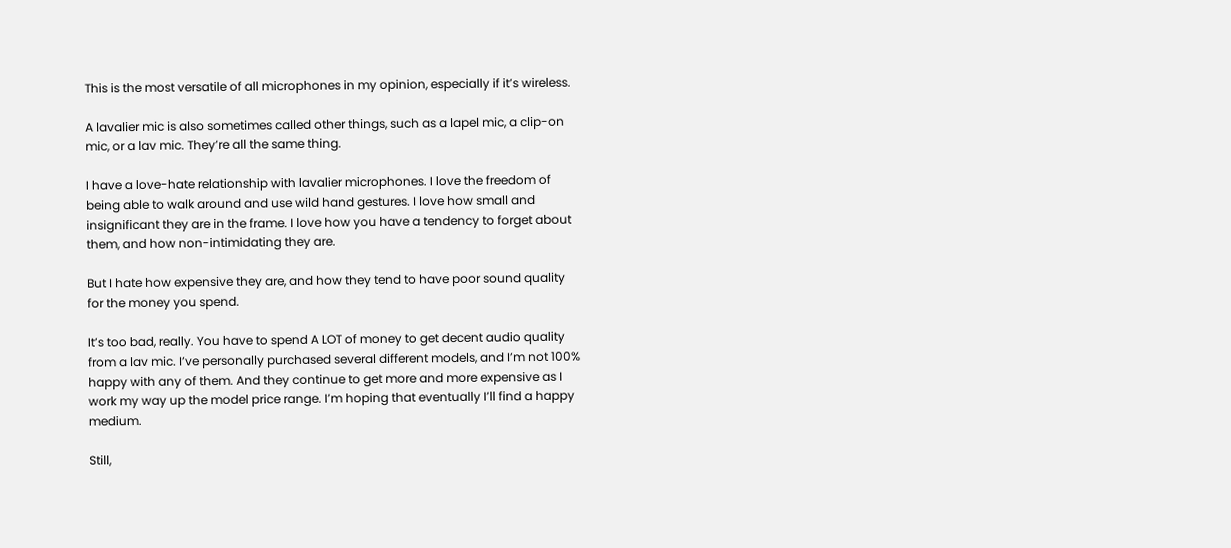This is the most versatile of all microphones in my opinion, especially if it’s wireless.

A lavalier mic is also sometimes called other things, such as a lapel mic, a clip-on mic, or a lav mic. They’re all the same thing.

I have a love-hate relationship with lavalier microphones. I love the freedom of being able to walk around and use wild hand gestures. I love how small and insignificant they are in the frame. I love how you have a tendency to forget about them, and how non-intimidating they are.

But I hate how expensive they are, and how they tend to have poor sound quality for the money you spend.

It’s too bad, really. You have to spend A LOT of money to get decent audio quality from a lav mic. I’ve personally purchased several different models, and I’m not 100% happy with any of them. And they continue to get more and more expensive as I work my way up the model price range. I’m hoping that eventually I’ll find a happy medium.

Still,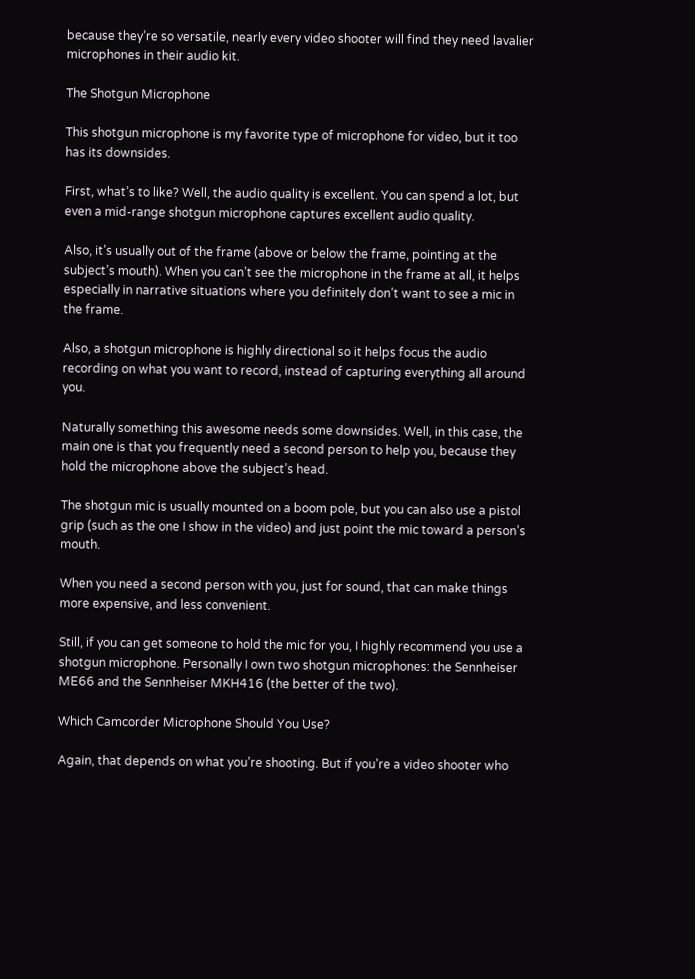because they’re so versatile, nearly every video shooter will find they need lavalier microphones in their audio kit.

The Shotgun Microphone

This shotgun microphone is my favorite type of microphone for video, but it too has its downsides.

First, what’s to like? Well, the audio quality is excellent. You can spend a lot, but even a mid-range shotgun microphone captures excellent audio quality.

Also, it’s usually out of the frame (above or below the frame, pointing at the subject’s mouth). When you can’t see the microphone in the frame at all, it helps especially in narrative situations where you definitely don’t want to see a mic in the frame.

Also, a shotgun microphone is highly directional so it helps focus the audio recording on what you want to record, instead of capturing everything all around you.

Naturally something this awesome needs some downsides. Well, in this case, the main one is that you frequently need a second person to help you, because they hold the microphone above the subject’s head.

The shotgun mic is usually mounted on a boom pole, but you can also use a pistol grip (such as the one I show in the video) and just point the mic toward a person’s mouth.

When you need a second person with you, just for sound, that can make things more expensive, and less convenient.

Still, if you can get someone to hold the mic for you, I highly recommend you use a shotgun microphone. Personally I own two shotgun microphones: the Sennheiser ME66 and the Sennheiser MKH416 (the better of the two).

Which Camcorder Microphone Should You Use?

Again, that depends on what you’re shooting. But if you’re a video shooter who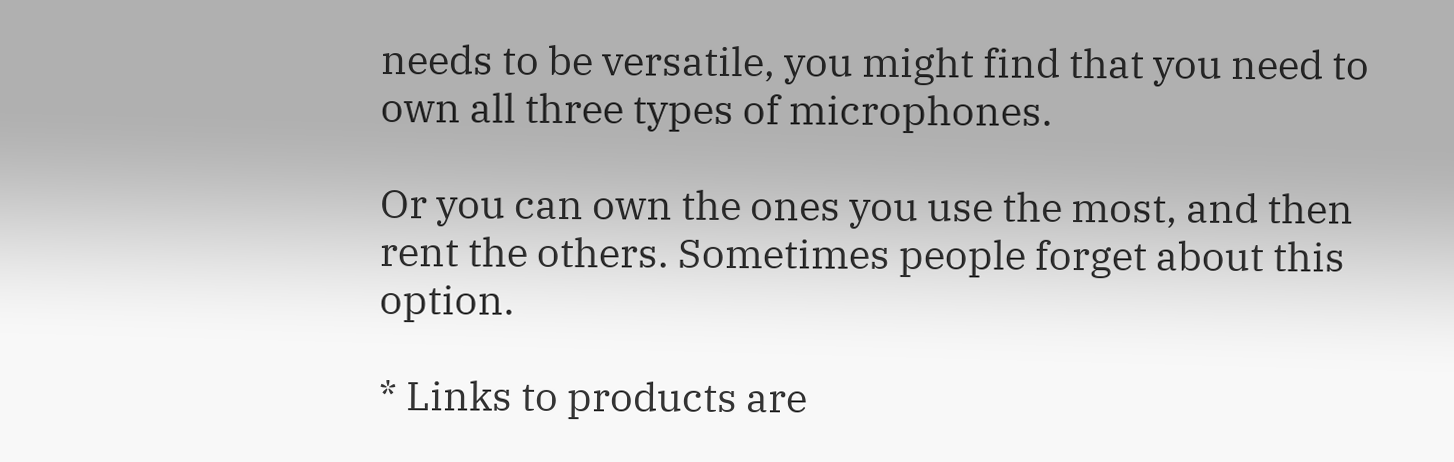needs to be versatile, you might find that you need to own all three types of microphones.

Or you can own the ones you use the most, and then rent the others. Sometimes people forget about this option.

* Links to products are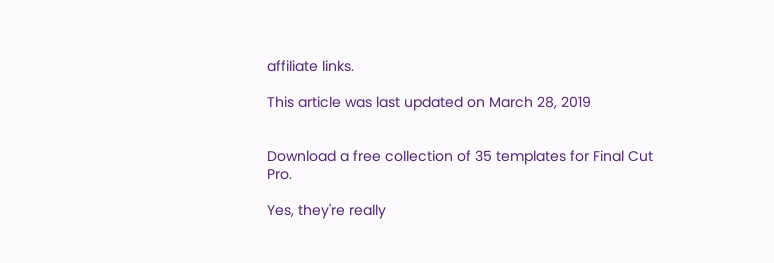affiliate links.

This article was last updated on March 28, 2019


Download a free collection of 35 templates for Final Cut Pro.

Yes, they're really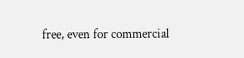free, even for commercial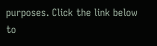purposes. Click the link below to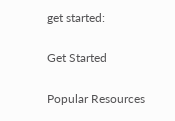get started:

Get Started

Popular Resources